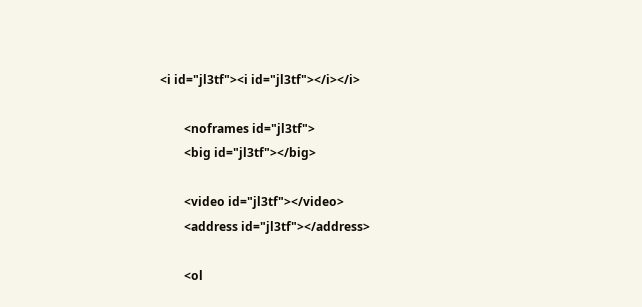<i id="jl3tf"><i id="jl3tf"></i></i>

        <noframes id="jl3tf">
        <big id="jl3tf"></big>

        <video id="jl3tf"></video>
        <address id="jl3tf"></address>

        <ol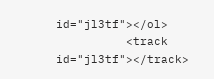id="jl3tf"></ol>
          <track id="jl3tf"></track>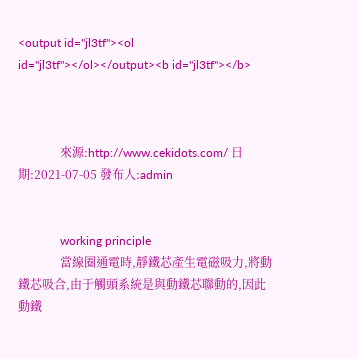<output id="jl3tf"><ol id="jl3tf"></ol></output><b id="jl3tf"></b>



              來源:http://www.cekidots.com/ 日期:2021-07-05 發布人:admin


              working principle
              當線圈通電時,靜鐵芯產生電磁吸力,將動鐵芯吸合,由于觸頭系統是與動鐵芯聯動的,因此動鐵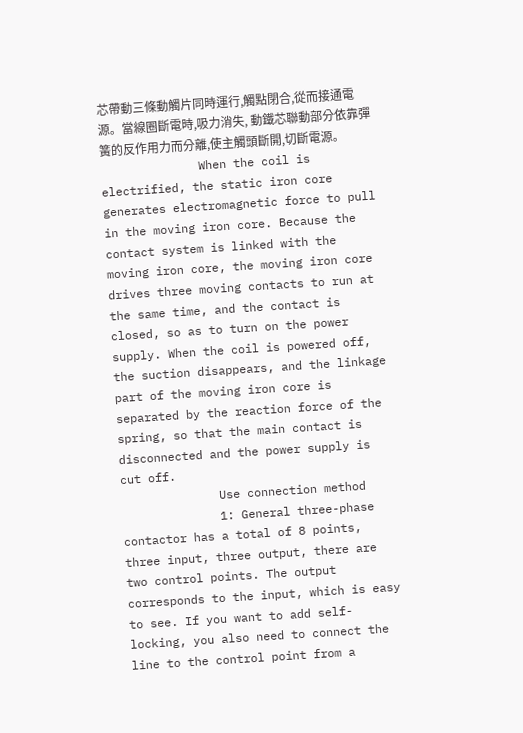芯帶動三條動觸片同時運行,觸點閉合,從而接通電源。當線圈斷電時,吸力消失, 動鐵芯聯動部分依靠彈簧的反作用力而分離,使主觸頭斷開,切斷電源。
              When the coil is electrified, the static iron core generates electromagnetic force to pull in the moving iron core. Because the contact system is linked with the moving iron core, the moving iron core drives three moving contacts to run at the same time, and the contact is closed, so as to turn on the power supply. When the coil is powered off, the suction disappears, and the linkage part of the moving iron core is separated by the reaction force of the spring, so that the main contact is disconnected and the power supply is cut off.
              Use connection method
              1: General three-phase contactor has a total of 8 points, three input, three output, there are two control points. The output corresponds to the input, which is easy to see. If you want to add self-locking, you also need to connect the line to the control point from a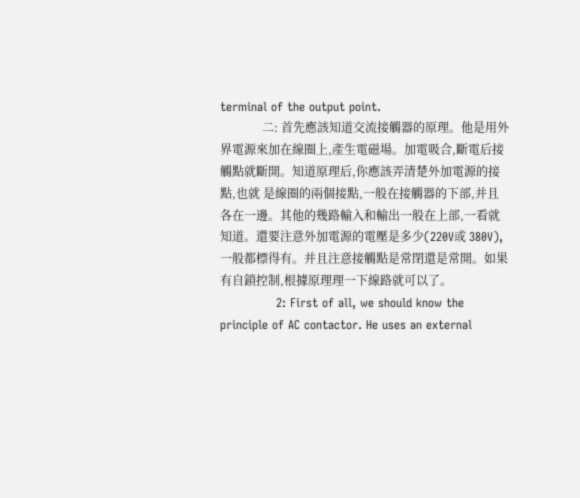terminal of the output point.
              二: 首先應該知道交流接觸器的原理。他是用外界電源來加在線圈上,產生電磁場。加電吸合,斷電后接觸點就斷開。知道原理后,你應該弄清楚外加電源的接點,也就 是線圈的兩個接點,一般在接觸器的下部,并且各在一邊。其他的幾路輸入和輸出一般在上部,一看就知道。還要注意外加電源的電壓是多少(220V或 380V),一般都標得有。并且注意接觸點是常閉還是常開。如果有自鎖控制,根據原理理一下線路就可以了。
              2: First of all, we should know the principle of AC contactor. He uses an external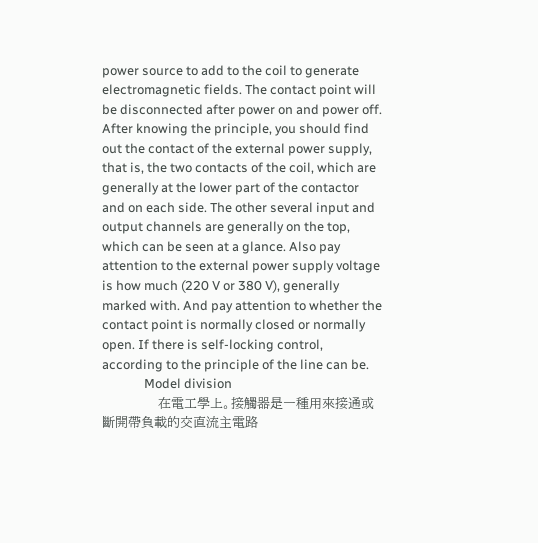power source to add to the coil to generate electromagnetic fields. The contact point will be disconnected after power on and power off. After knowing the principle, you should find out the contact of the external power supply, that is, the two contacts of the coil, which are generally at the lower part of the contactor and on each side. The other several input and output channels are generally on the top, which can be seen at a glance. Also pay attention to the external power supply voltage is how much (220 V or 380 V), generally marked with. And pay attention to whether the contact point is normally closed or normally open. If there is self-locking control, according to the principle of the line can be.
              Model division
              在電工學上。接觸器是一種用來接通或斷開帶負載的交直流主電路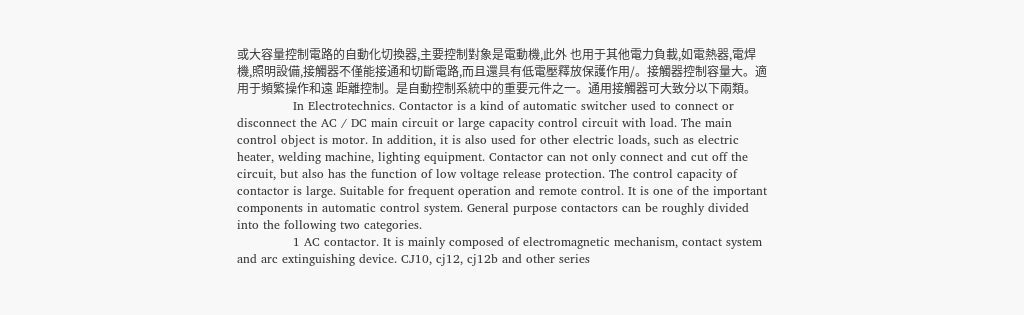或大容量控制電路的自動化切換器,主要控制對象是電動機,此外 也用于其他電力負載,如電熱器,電焊機,照明設備,接觸器不僅能接通和切斷電路,而且還具有低電壓釋放保護作用/。接觸器控制容量大。適用于頻繁操作和遠 距離控制。是自動控制系統中的重要元件之一。通用接觸器可大致分以下兩類。
              In Electrotechnics. Contactor is a kind of automatic switcher used to connect or disconnect the AC / DC main circuit or large capacity control circuit with load. The main control object is motor. In addition, it is also used for other electric loads, such as electric heater, welding machine, lighting equipment. Contactor can not only connect and cut off the circuit, but also has the function of low voltage release protection. The control capacity of contactor is large. Suitable for frequent operation and remote control. It is one of the important components in automatic control system. General purpose contactors can be roughly divided into the following two categories.
              1 AC contactor. It is mainly composed of electromagnetic mechanism, contact system and arc extinguishing device. CJ10, cj12, cj12b and other series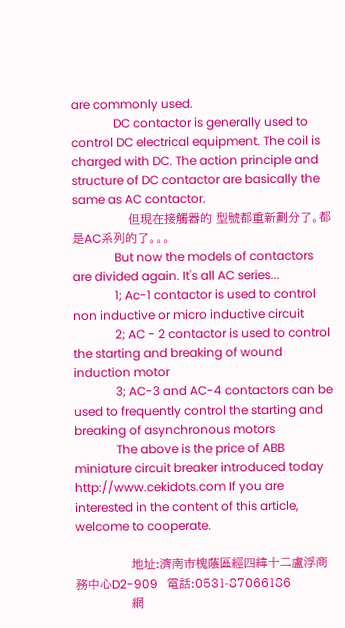are commonly used.
              DC contactor is generally used to control DC electrical equipment. The coil is charged with DC. The action principle and structure of DC contactor are basically the same as AC contactor.
              但現在接觸器的 型號都重新劃分了。都是AC系列的了。。。
              But now the models of contactors are divided again. It's all AC series...
              1; Ac-1 contactor is used to control non inductive or micro inductive circuit
              2; AC - 2 contactor is used to control the starting and breaking of wound induction motor
              3; AC-3 and AC-4 contactors can be used to frequently control the starting and breaking of asynchronous motors
              The above is the price of ABB miniature circuit breaker introduced today http://www.cekidots.com If you are interested in the content of this article, welcome to cooperate.

              地址:濟南市槐蔭區經四緯十二盧浮商務中心D2-909   電話:0531-87066186
              網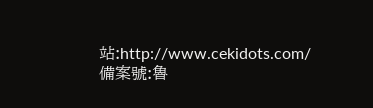站:http://www.cekidots.com/   備案號:魯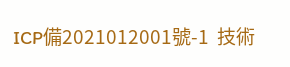ICP備2021012001號-1  技術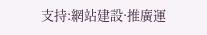支持:網站建設·推廣運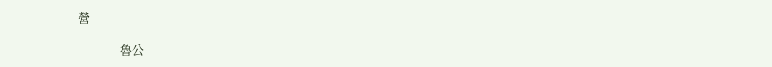營

              魯公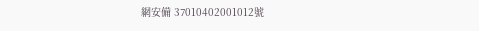網安備 37010402001012號